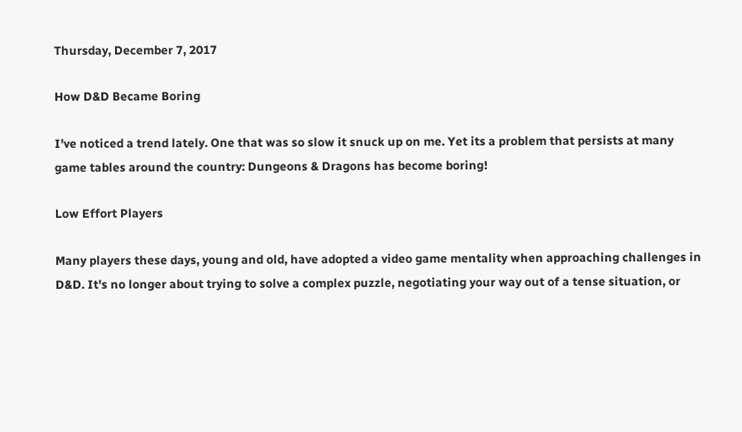Thursday, December 7, 2017

How D&D Became Boring

I've noticed a trend lately. One that was so slow it snuck up on me. Yet its a problem that persists at many game tables around the country: Dungeons & Dragons has become boring!

Low Effort Players

Many players these days, young and old, have adopted a video game mentality when approaching challenges in D&D. It's no longer about trying to solve a complex puzzle, negotiating your way out of a tense situation, or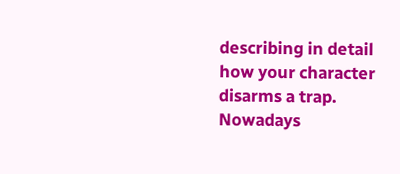describing in detail how your character disarms a trap. Nowadays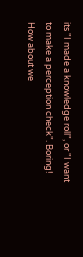its "I made a knowledge roll", or "I want to make a perception check". Boring! How about we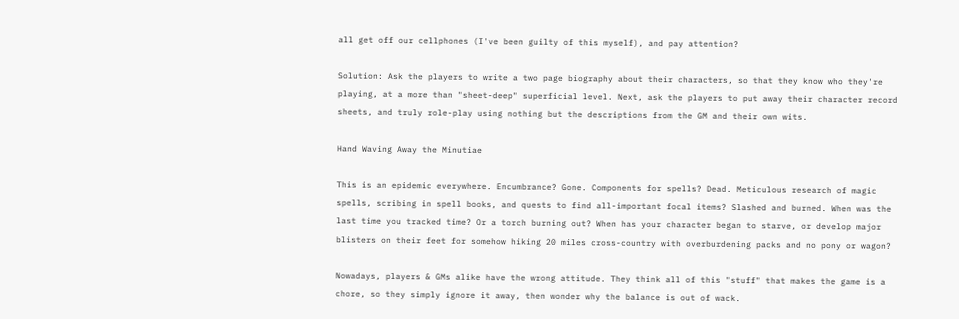all get off our cellphones (I've been guilty of this myself), and pay attention?

Solution: Ask the players to write a two page biography about their characters, so that they know who they're playing, at a more than "sheet-deep" superficial level. Next, ask the players to put away their character record sheets, and truly role-play using nothing but the descriptions from the GM and their own wits.

Hand Waving Away the Minutiae

This is an epidemic everywhere. Encumbrance? Gone. Components for spells? Dead. Meticulous research of magic spells, scribing in spell books, and quests to find all-important focal items? Slashed and burned. When was the last time you tracked time? Or a torch burning out? When has your character began to starve, or develop major blisters on their feet for somehow hiking 20 miles cross-country with overburdening packs and no pony or wagon?

Nowadays, players & GMs alike have the wrong attitude. They think all of this "stuff" that makes the game is a chore, so they simply ignore it away, then wonder why the balance is out of wack.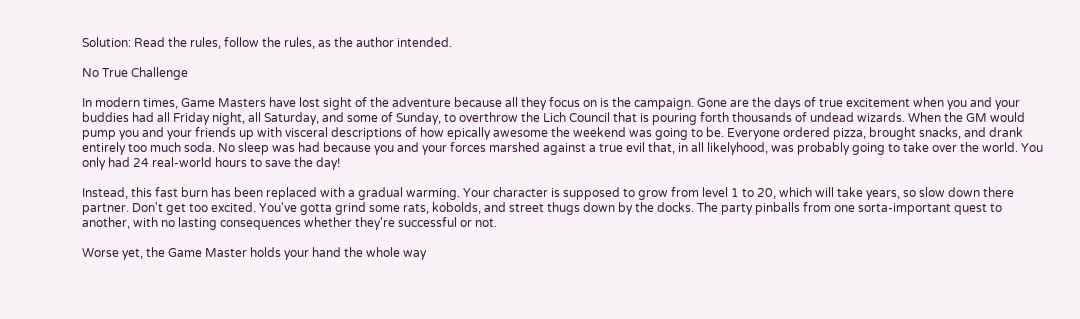Solution: Read the rules, follow the rules, as the author intended.

No True Challenge

In modern times, Game Masters have lost sight of the adventure because all they focus on is the campaign. Gone are the days of true excitement when you and your buddies had all Friday night, all Saturday, and some of Sunday, to overthrow the Lich Council that is pouring forth thousands of undead wizards. When the GM would pump you and your friends up with visceral descriptions of how epically awesome the weekend was going to be. Everyone ordered pizza, brought snacks, and drank entirely too much soda. No sleep was had because you and your forces marshed against a true evil that, in all likelyhood, was probably going to take over the world. You only had 24 real-world hours to save the day!

Instead, this fast burn has been replaced with a gradual warming. Your character is supposed to grow from level 1 to 20, which will take years, so slow down there partner. Don't get too excited. You've gotta grind some rats, kobolds, and street thugs down by the docks. The party pinballs from one sorta-important quest to another, with no lasting consequences whether they're successful or not.

Worse yet, the Game Master holds your hand the whole way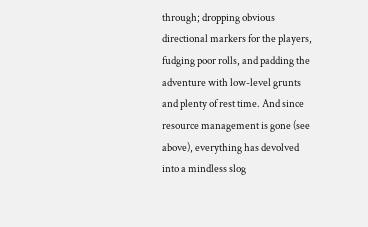through; dropping obvious directional markers for the players, fudging poor rolls, and padding the adventure with low-level grunts and plenty of rest time. And since resource management is gone (see above), everything has devolved into a mindless slog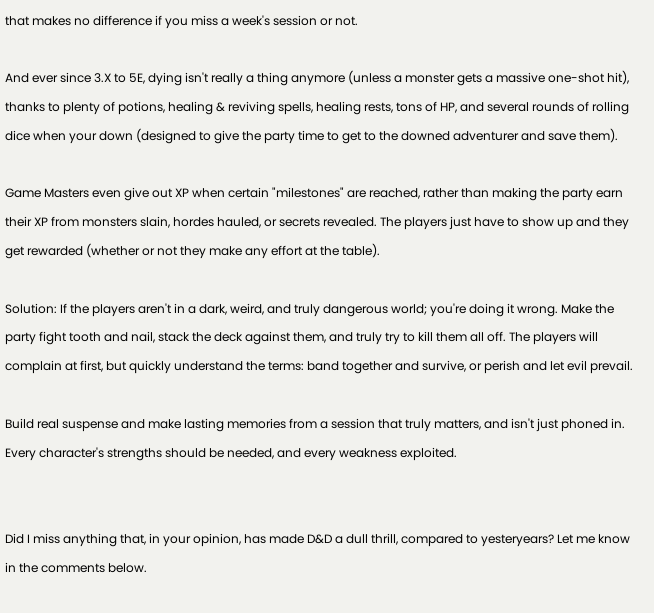that makes no difference if you miss a week's session or not.

And ever since 3.X to 5E, dying isn't really a thing anymore (unless a monster gets a massive one-shot hit), thanks to plenty of potions, healing & reviving spells, healing rests, tons of HP, and several rounds of rolling dice when your down (designed to give the party time to get to the downed adventurer and save them).

Game Masters even give out XP when certain "milestones" are reached, rather than making the party earn their XP from monsters slain, hordes hauled, or secrets revealed. The players just have to show up and they get rewarded (whether or not they make any effort at the table).

Solution: If the players aren't in a dark, weird, and truly dangerous world; you're doing it wrong. Make the party fight tooth and nail, stack the deck against them, and truly try to kill them all off. The players will complain at first, but quickly understand the terms: band together and survive, or perish and let evil prevail.

Build real suspense and make lasting memories from a session that truly matters, and isn't just phoned in. Every character's strengths should be needed, and every weakness exploited.


Did I miss anything that, in your opinion, has made D&D a dull thrill, compared to yesteryears? Let me know in the comments below.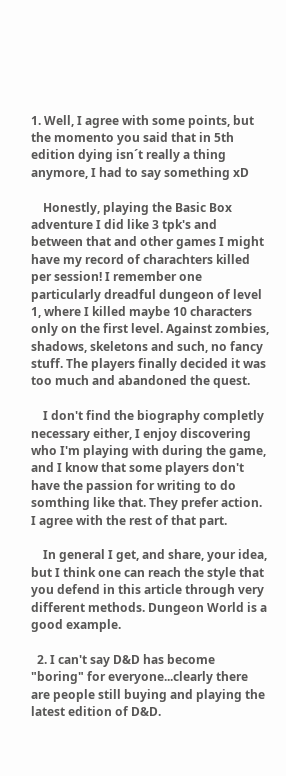1. Well, I agree with some points, but the momento you said that in 5th edition dying isn´t really a thing anymore, I had to say something xD

    Honestly, playing the Basic Box adventure I did like 3 tpk's and between that and other games I might have my record of charachters killed per session! I remember one particularly dreadful dungeon of level 1, where I killed maybe 10 characters only on the first level. Against zombies, shadows, skeletons and such, no fancy stuff. The players finally decided it was too much and abandoned the quest.

    I don't find the biography completly necessary either, I enjoy discovering who I'm playing with during the game, and I know that some players don't have the passion for writing to do somthing like that. They prefer action. I agree with the rest of that part.

    In general I get, and share, your idea, but I think one can reach the style that you defend in this article through very different methods. Dungeon World is a good example.

  2. I can't say D&D has become "boring" for everyone...clearly there are people still buying and playing the latest edition of D&D.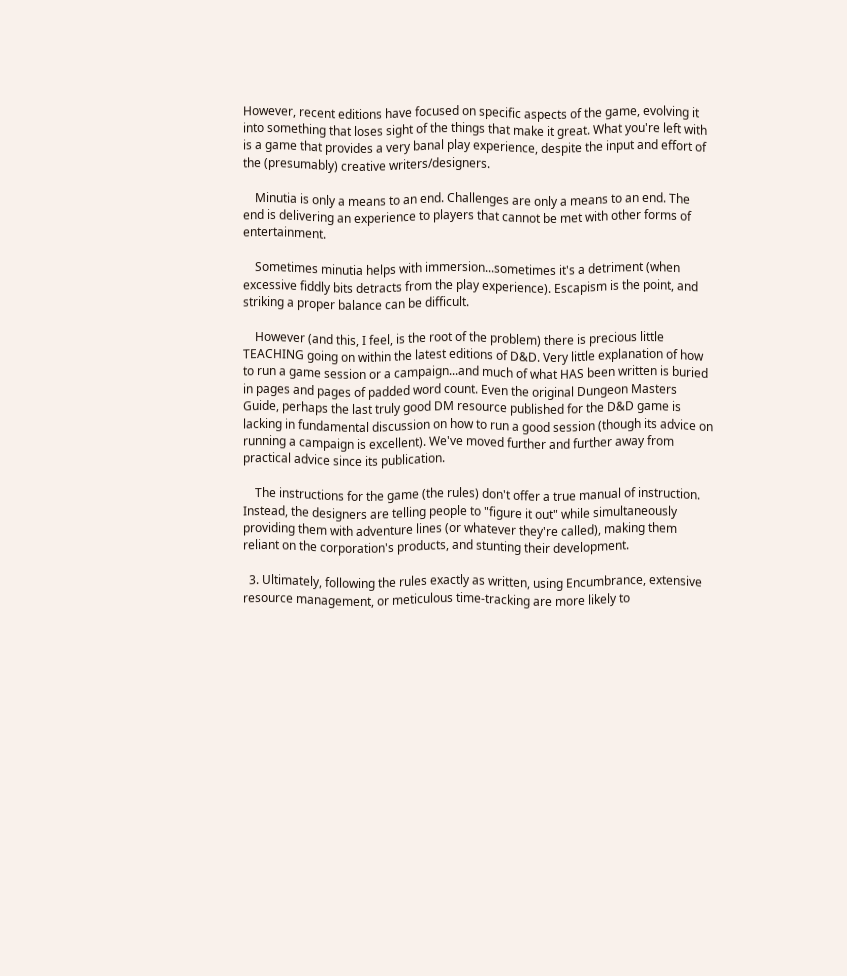However, recent editions have focused on specific aspects of the game, evolving it into something that loses sight of the things that make it great. What you're left with is a game that provides a very banal play experience, despite the input and effort of the (presumably) creative writers/designers.

    Minutia is only a means to an end. Challenges are only a means to an end. The end is delivering an experience to players that cannot be met with other forms of entertainment.

    Sometimes minutia helps with immersion...sometimes it's a detriment (when excessive fiddly bits detracts from the play experience). Escapism is the point, and striking a proper balance can be difficult.

    However (and this, I feel, is the root of the problem) there is precious little TEACHING going on within the latest editions of D&D. Very little explanation of how to run a game session or a campaign...and much of what HAS been written is buried in pages and pages of padded word count. Even the original Dungeon Masters Guide, perhaps the last truly good DM resource published for the D&D game is lacking in fundamental discussion on how to run a good session (though its advice on running a campaign is excellent). We've moved further and further away from practical advice since its publication.

    The instructions for the game (the rules) don't offer a true manual of instruction. Instead, the designers are telling people to "figure it out" while simultaneously providing them with adventure lines (or whatever they're called), making them reliant on the corporation's products, and stunting their development.

  3. Ultimately, following the rules exactly as written, using Encumbrance, extensive resource management, or meticulous time-tracking are more likely to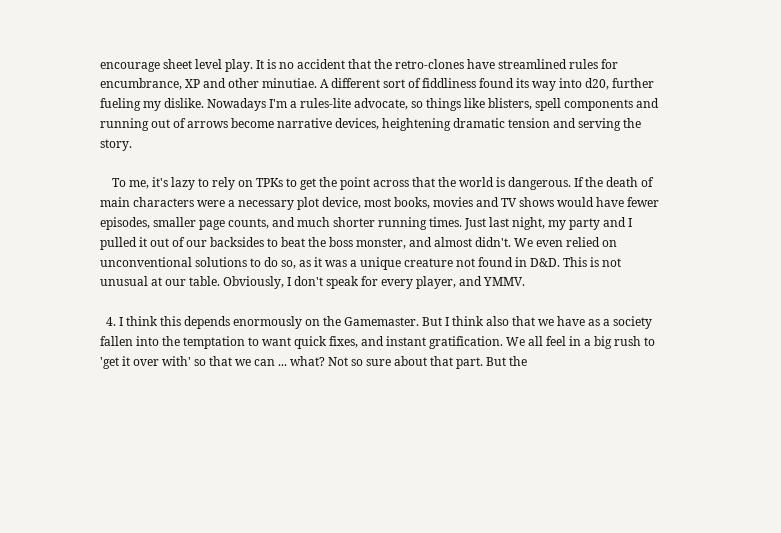encourage sheet level play. It is no accident that the retro-clones have streamlined rules for encumbrance, XP and other minutiae. A different sort of fiddliness found its way into d20, further fueling my dislike. Nowadays I'm a rules-lite advocate, so things like blisters, spell components and running out of arrows become narrative devices, heightening dramatic tension and serving the story.

    To me, it's lazy to rely on TPKs to get the point across that the world is dangerous. If the death of main characters were a necessary plot device, most books, movies and TV shows would have fewer episodes, smaller page counts, and much shorter running times. Just last night, my party and I pulled it out of our backsides to beat the boss monster, and almost didn't. We even relied on unconventional solutions to do so, as it was a unique creature not found in D&D. This is not unusual at our table. Obviously, I don't speak for every player, and YMMV.

  4. I think this depends enormously on the Gamemaster. But I think also that we have as a society fallen into the temptation to want quick fixes, and instant gratification. We all feel in a big rush to 'get it over with' so that we can ... what? Not so sure about that part. But the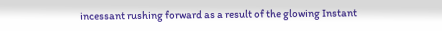incessant rushing forward as a result of the glowing Instant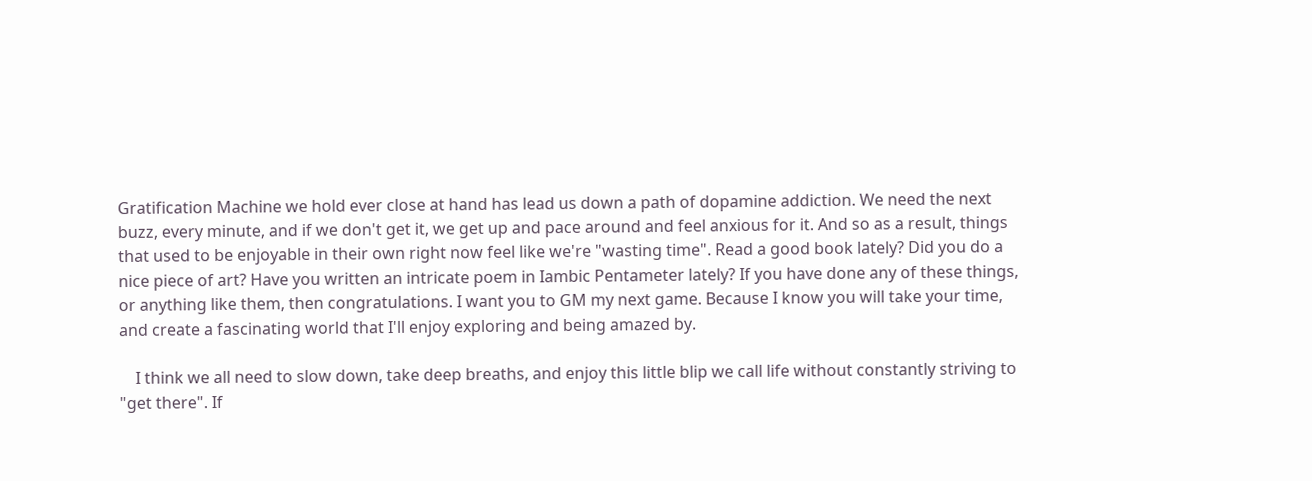Gratification Machine we hold ever close at hand has lead us down a path of dopamine addiction. We need the next buzz, every minute, and if we don't get it, we get up and pace around and feel anxious for it. And so as a result, things that used to be enjoyable in their own right now feel like we're "wasting time". Read a good book lately? Did you do a nice piece of art? Have you written an intricate poem in Iambic Pentameter lately? If you have done any of these things, or anything like them, then congratulations. I want you to GM my next game. Because I know you will take your time, and create a fascinating world that I'll enjoy exploring and being amazed by.

    I think we all need to slow down, take deep breaths, and enjoy this little blip we call life without constantly striving to "get there". If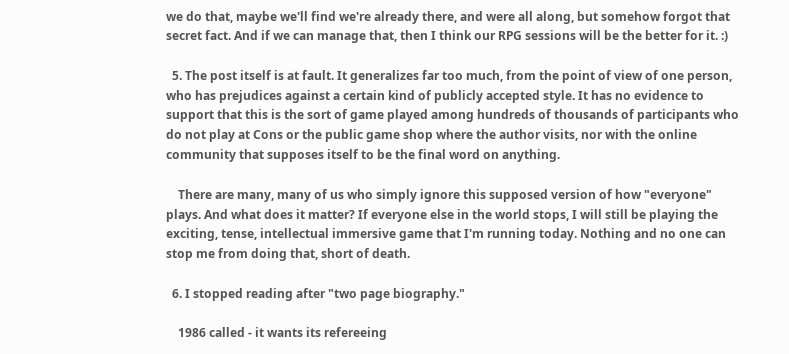we do that, maybe we'll find we're already there, and were all along, but somehow forgot that secret fact. And if we can manage that, then I think our RPG sessions will be the better for it. :)

  5. The post itself is at fault. It generalizes far too much, from the point of view of one person, who has prejudices against a certain kind of publicly accepted style. It has no evidence to support that this is the sort of game played among hundreds of thousands of participants who do not play at Cons or the public game shop where the author visits, nor with the online community that supposes itself to be the final word on anything.

    There are many, many of us who simply ignore this supposed version of how "everyone" plays. And what does it matter? If everyone else in the world stops, I will still be playing the exciting, tense, intellectual immersive game that I'm running today. Nothing and no one can stop me from doing that, short of death.

  6. I stopped reading after "two page biography."

    1986 called - it wants its refereeing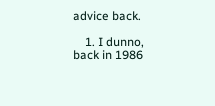advice back.

    1. I dunno, back in 1986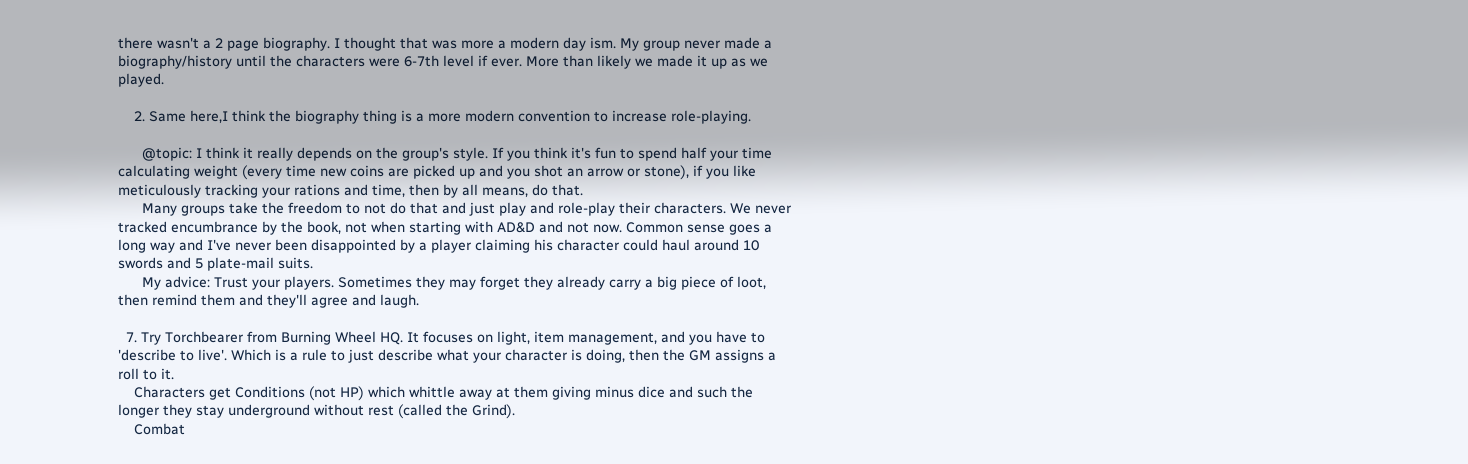there wasn't a 2 page biography. I thought that was more a modern day ism. My group never made a biography/history until the characters were 6-7th level if ever. More than likely we made it up as we played.

    2. Same here,I think the biography thing is a more modern convention to increase role-playing.

      @topic: I think it really depends on the group's style. If you think it's fun to spend half your time calculating weight (every time new coins are picked up and you shot an arrow or stone), if you like meticulously tracking your rations and time, then by all means, do that.
      Many groups take the freedom to not do that and just play and role-play their characters. We never tracked encumbrance by the book, not when starting with AD&D and not now. Common sense goes a long way and I've never been disappointed by a player claiming his character could haul around 10 swords and 5 plate-mail suits.
      My advice: Trust your players. Sometimes they may forget they already carry a big piece of loot, then remind them and they'll agree and laugh.

  7. Try Torchbearer from Burning Wheel HQ. It focuses on light, item management, and you have to 'describe to live'. Which is a rule to just describe what your character is doing, then the GM assigns a roll to it.
    Characters get Conditions (not HP) which whittle away at them giving minus dice and such the longer they stay underground without rest (called the Grind).
    Combat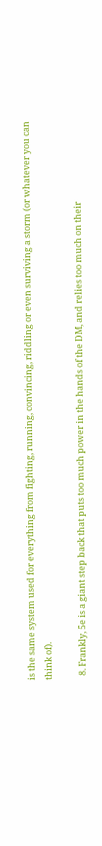is the same system used for everything from fighting, running, convincing, riddling or even surviving a storm (or whatever you can think of).

  8. Frankly, 5e is a giant step back that puts too much power in the hands of the DM, and relies too much on their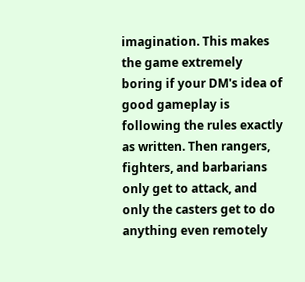imagination. This makes the game extremely boring if your DM's idea of good gameplay is following the rules exactly as written. Then rangers, fighters, and barbarians only get to attack, and only the casters get to do anything even remotely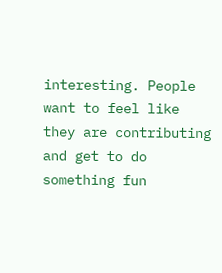interesting. People want to feel like they are contributing and get to do something fun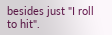besides just "I roll to hit".